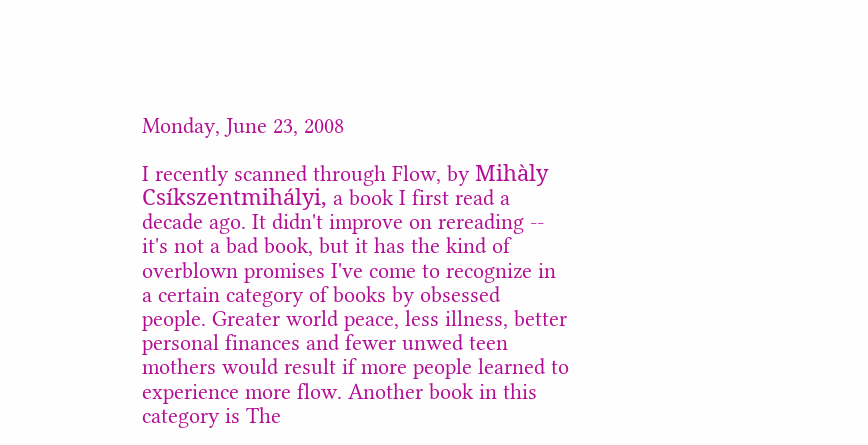Monday, June 23, 2008

I recently scanned through Flow, by Mihàly Csíkszentmihályi, a book I first read a decade ago. It didn't improve on rereading -- it's not a bad book, but it has the kind of overblown promises I've come to recognize in a certain category of books by obsessed people. Greater world peace, less illness, better personal finances and fewer unwed teen mothers would result if more people learned to experience more flow. Another book in this category is The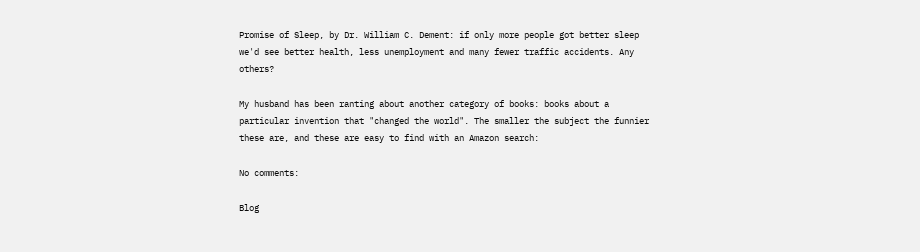Promise of Sleep, by Dr. William C. Dement: if only more people got better sleep we'd see better health, less unemployment and many fewer traffic accidents. Any others?

My husband has been ranting about another category of books: books about a particular invention that "changed the world". The smaller the subject the funnier these are, and these are easy to find with an Amazon search:

No comments:

Blog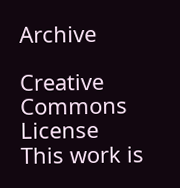Archive

Creative Commons License
This work is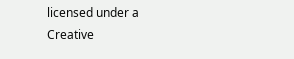licensed under a Creative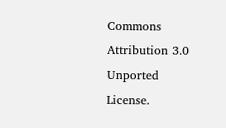Commons Attribution 3.0 Unported License.